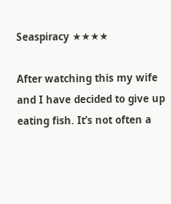Seaspiracy ★★★★

After watching this my wife and I have decided to give up eating fish. It’s not often a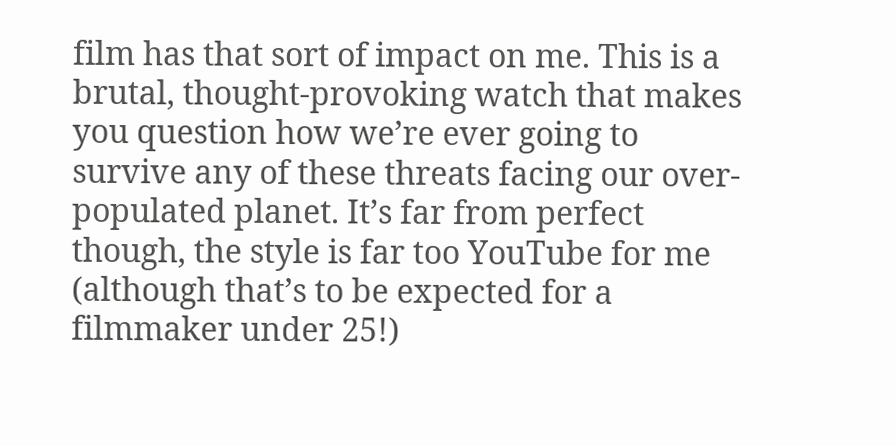film has that sort of impact on me. This is a brutal, thought-provoking watch that makes you question how we’re ever going to survive any of these threats facing our over-populated planet. It’s far from perfect though, the style is far too YouTube for me (although that’s to be expected for a filmmaker under 25!)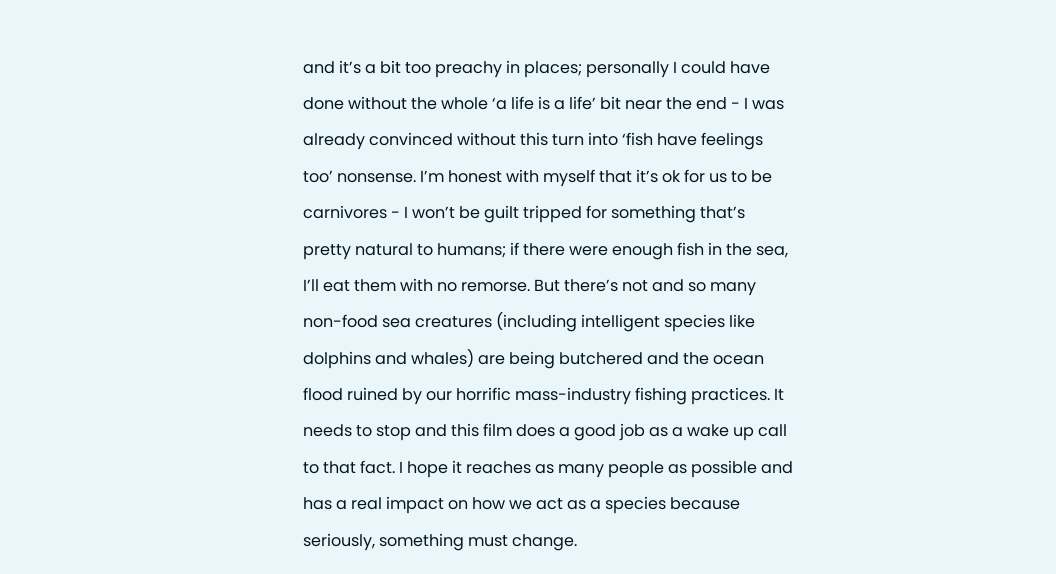and it’s a bit too preachy in places; personally I could have done without the whole ‘a life is a life’ bit near the end - I was already convinced without this turn into ‘fish have feelings too’ nonsense. I’m honest with myself that it’s ok for us to be carnivores - I won’t be guilt tripped for something that’s pretty natural to humans; if there were enough fish in the sea, I’ll eat them with no remorse. But there’s not and so many non-food sea creatures (including intelligent species like dolphins and whales) are being butchered and the ocean flood ruined by our horrific mass-industry fishing practices. It needs to stop and this film does a good job as a wake up call to that fact. I hope it reaches as many people as possible and has a real impact on how we act as a species because seriously, something must change.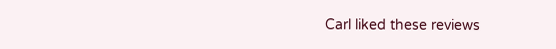Carl liked these reviews